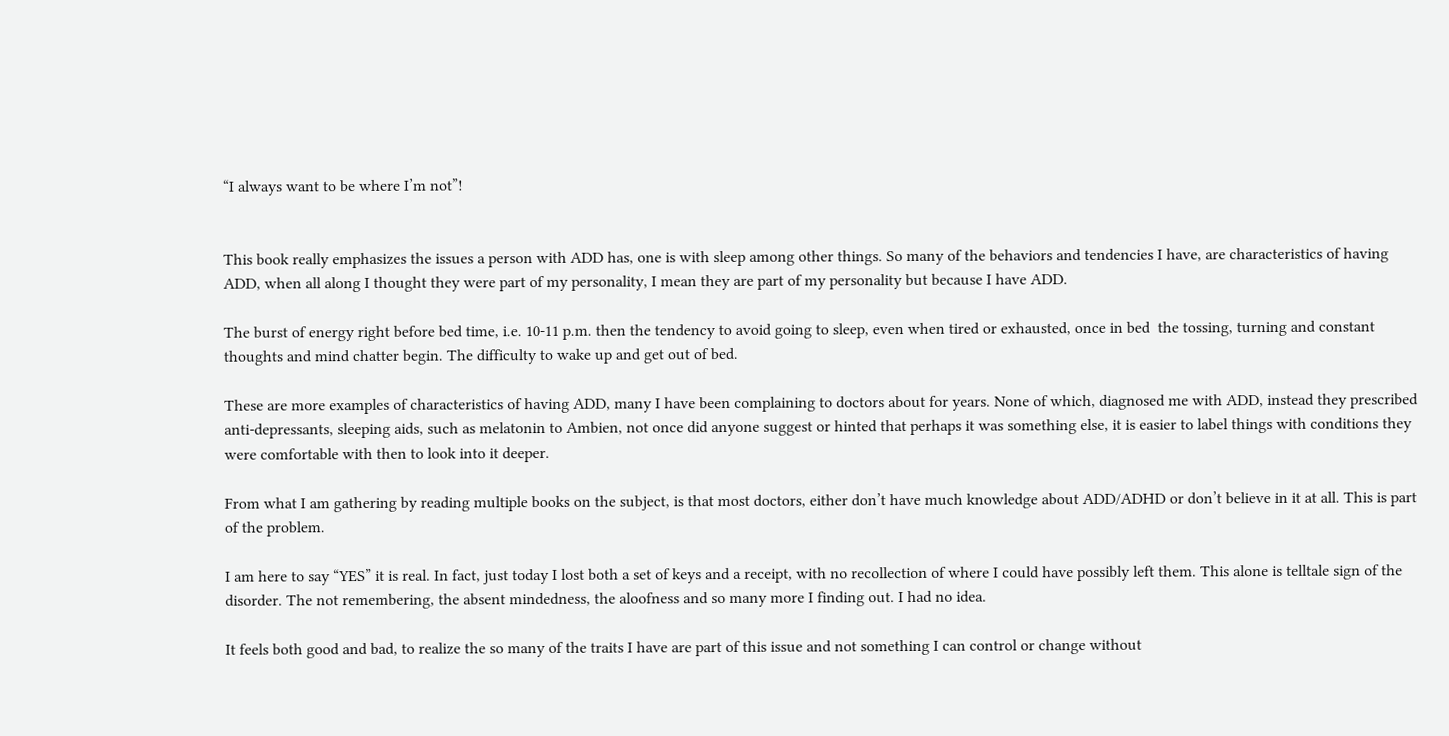“I always want to be where I’m not”!


This book really emphasizes the issues a person with ADD has, one is with sleep among other things. So many of the behaviors and tendencies I have, are characteristics of having ADD, when all along I thought they were part of my personality, I mean they are part of my personality but because I have ADD.

The burst of energy right before bed time, i.e. 10-11 p.m. then the tendency to avoid going to sleep, even when tired or exhausted, once in bed  the tossing, turning and constant thoughts and mind chatter begin. The difficulty to wake up and get out of bed.

These are more examples of characteristics of having ADD, many I have been complaining to doctors about for years. None of which, diagnosed me with ADD, instead they prescribed anti-depressants, sleeping aids, such as melatonin to Ambien, not once did anyone suggest or hinted that perhaps it was something else, it is easier to label things with conditions they were comfortable with then to look into it deeper.

From what I am gathering by reading multiple books on the subject, is that most doctors, either don’t have much knowledge about ADD/ADHD or don’t believe in it at all. This is part of the problem.

I am here to say “YES” it is real. In fact, just today I lost both a set of keys and a receipt, with no recollection of where I could have possibly left them. This alone is telltale sign of the disorder. The not remembering, the absent mindedness, the aloofness and so many more I finding out. I had no idea.

It feels both good and bad, to realize the so many of the traits I have are part of this issue and not something I can control or change without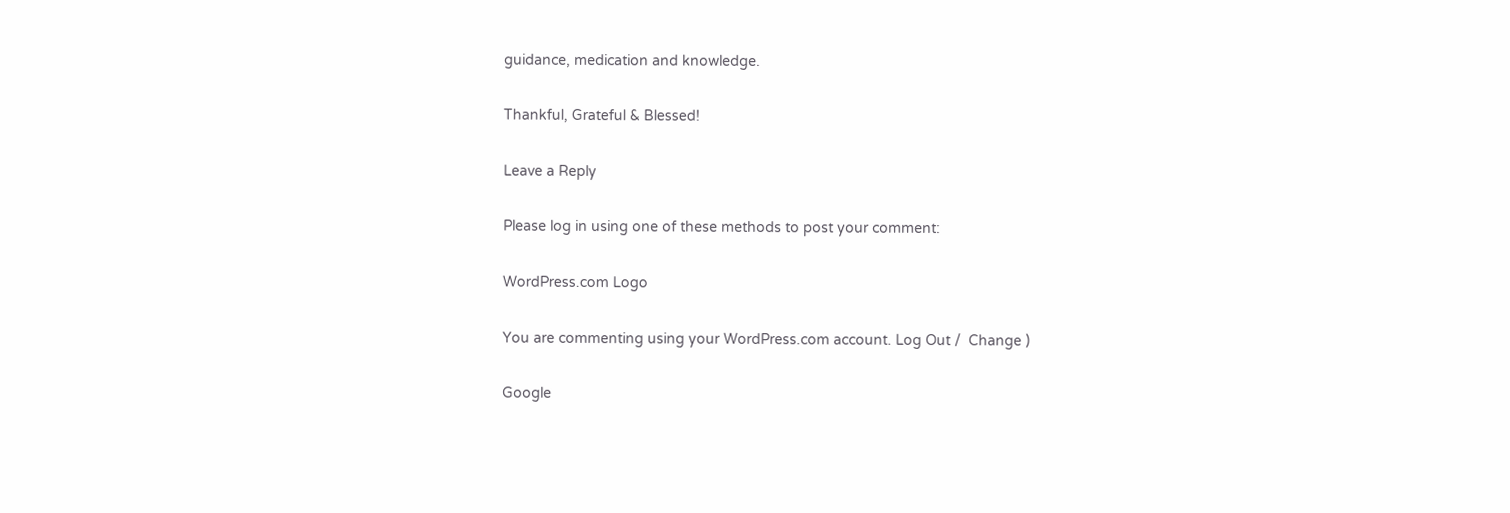guidance, medication and knowledge.

Thankful, Grateful & Blessed!

Leave a Reply

Please log in using one of these methods to post your comment:

WordPress.com Logo

You are commenting using your WordPress.com account. Log Out /  Change )

Google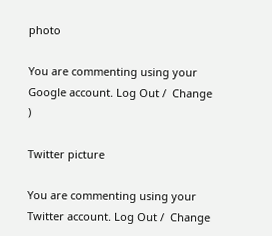photo

You are commenting using your Google account. Log Out /  Change )

Twitter picture

You are commenting using your Twitter account. Log Out /  Change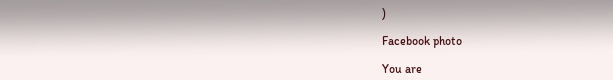)

Facebook photo

You are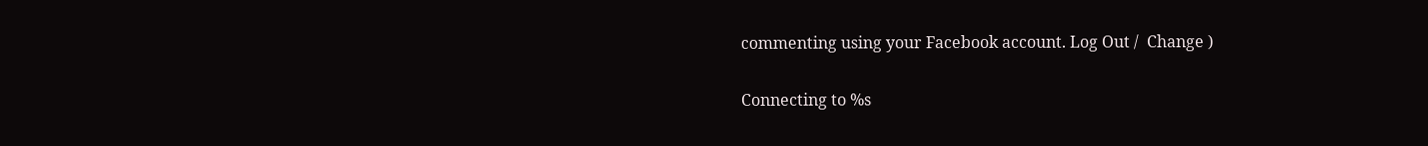commenting using your Facebook account. Log Out /  Change )

Connecting to %s